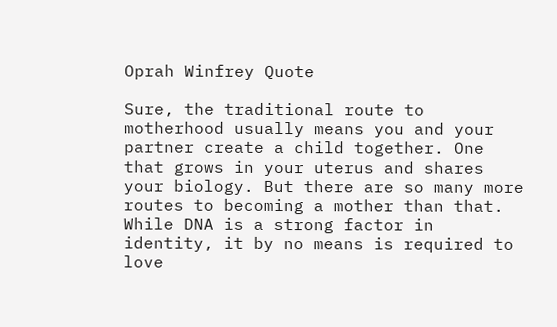Oprah Winfrey Quote

Sure, the traditional route to motherhood usually means you and your partner create a child together. One that grows in your uterus and shares your biology. But there are so many more routes to becoming a mother than that. While DNA is a strong factor in identity, it by no means is required to love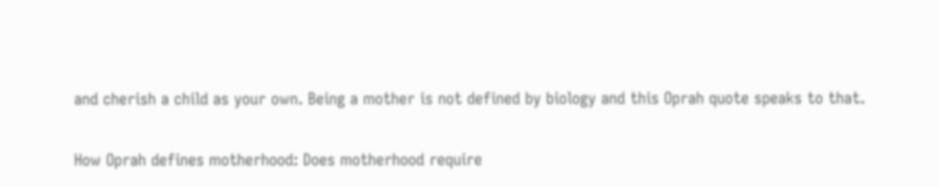and cherish a child as your own. Being a mother is not defined by biology and this Oprah quote speaks to that.

How Oprah defines motherhood: Does motherhood require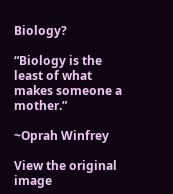Biology?

“Biology is the least of what makes someone a mother.”

~Oprah Winfrey

View the original image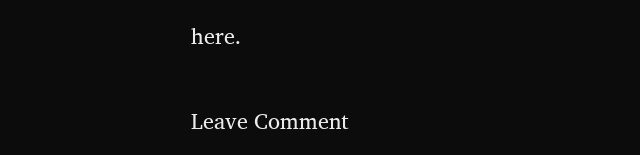here.


Leave Comment